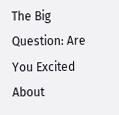The Big Question: Are You Excited About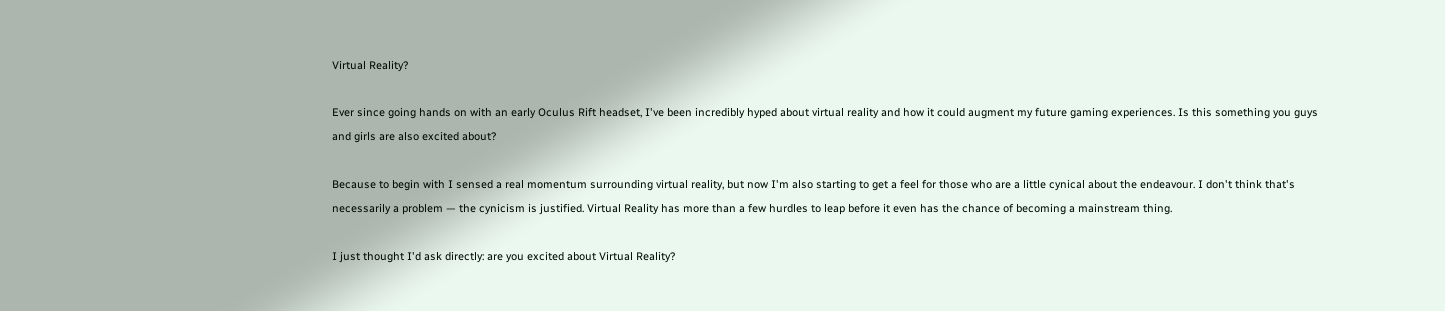Virtual Reality?

Ever since going hands on with an early Oculus Rift headset, I've been incredibly hyped about virtual reality and how it could augment my future gaming experiences. Is this something you guys and girls are also excited about?

Because to begin with I sensed a real momentum surrounding virtual reality, but now I'm also starting to get a feel for those who are a little cynical about the endeavour. I don't think that's necessarily a problem — the cynicism is justified. Virtual Reality has more than a few hurdles to leap before it even has the chance of becoming a mainstream thing.

I just thought I'd ask directly: are you excited about Virtual Reality?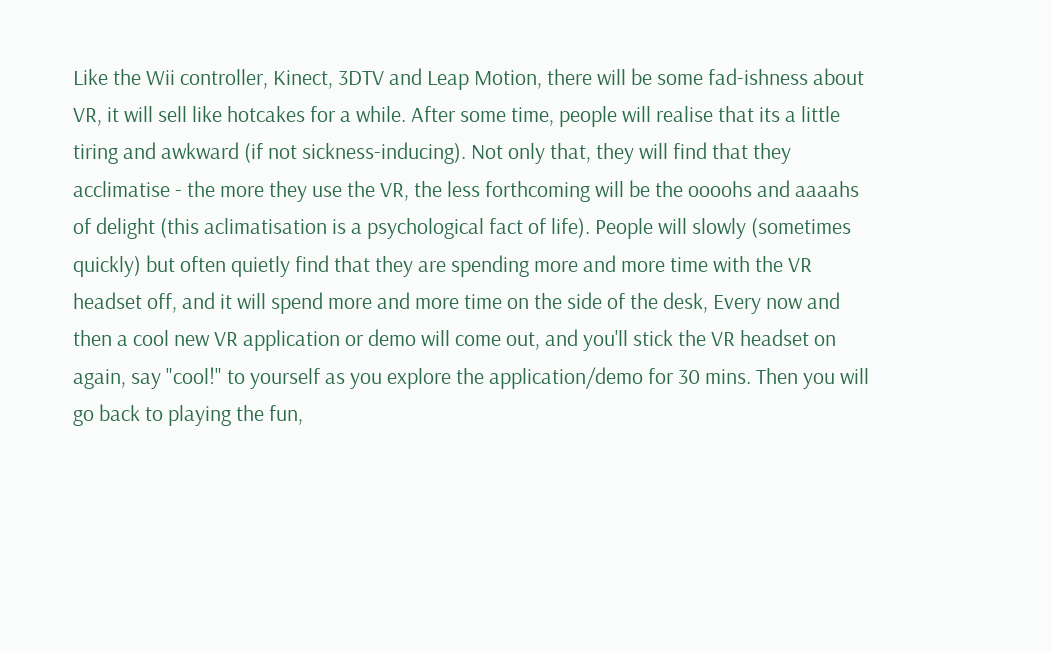Like the Wii controller, Kinect, 3DTV and Leap Motion, there will be some fad-ishness about VR, it will sell like hotcakes for a while. After some time, people will realise that its a little tiring and awkward (if not sickness-inducing). Not only that, they will find that they acclimatise - the more they use the VR, the less forthcoming will be the oooohs and aaaahs of delight (this aclimatisation is a psychological fact of life). People will slowly (sometimes quickly) but often quietly find that they are spending more and more time with the VR headset off, and it will spend more and more time on the side of the desk, Every now and then a cool new VR application or demo will come out, and you'll stick the VR headset on again, say "cool!" to yourself as you explore the application/demo for 30 mins. Then you will go back to playing the fun,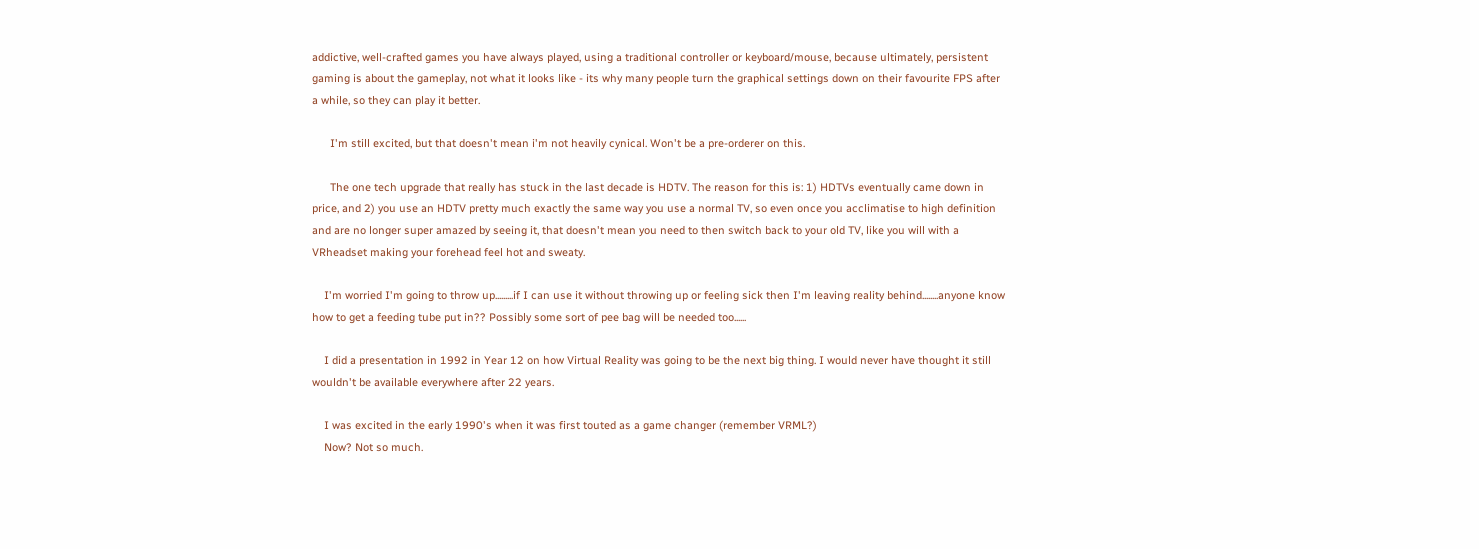addictive, well-crafted games you have always played, using a traditional controller or keyboard/mouse, because ultimately, persistent gaming is about the gameplay, not what it looks like - its why many people turn the graphical settings down on their favourite FPS after a while, so they can play it better.

      I'm still excited, but that doesn't mean i'm not heavily cynical. Won't be a pre-orderer on this.

      The one tech upgrade that really has stuck in the last decade is HDTV. The reason for this is: 1) HDTVs eventually came down in price, and 2) you use an HDTV pretty much exactly the same way you use a normal TV, so even once you acclimatise to high definition and are no longer super amazed by seeing it, that doesn't mean you need to then switch back to your old TV, like you will with a VRheadset making your forehead feel hot and sweaty.

    I'm worried I'm going to throw up.........if I can use it without throwing up or feeling sick then I'm leaving reality behind........anyone know how to get a feeding tube put in?? Possibly some sort of pee bag will be needed too......

    I did a presentation in 1992 in Year 12 on how Virtual Reality was going to be the next big thing. I would never have thought it still wouldn't be available everywhere after 22 years.

    I was excited in the early 1990's when it was first touted as a game changer (remember VRML?)
    Now? Not so much.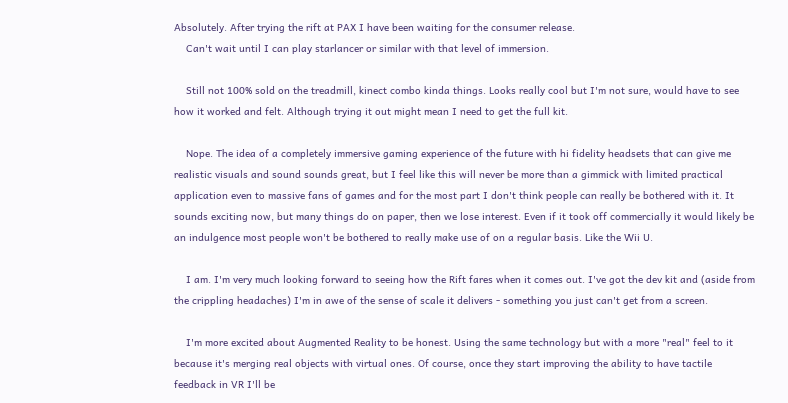Absolutely. After trying the rift at PAX I have been waiting for the consumer release.
    Can't wait until I can play starlancer or similar with that level of immersion.

    Still not 100% sold on the treadmill, kinect combo kinda things. Looks really cool but I'm not sure, would have to see how it worked and felt. Although trying it out might mean I need to get the full kit.

    Nope. The idea of a completely immersive gaming experience of the future with hi fidelity headsets that can give me realistic visuals and sound sounds great, but I feel like this will never be more than a gimmick with limited practical application even to massive fans of games and for the most part I don't think people can really be bothered with it. It sounds exciting now, but many things do on paper, then we lose interest. Even if it took off commercially it would likely be an indulgence most people won't be bothered to really make use of on a regular basis. Like the Wii U.

    I am. I'm very much looking forward to seeing how the Rift fares when it comes out. I've got the dev kit and (aside from the crippling headaches) I'm in awe of the sense of scale it delivers - something you just can't get from a screen.

    I'm more excited about Augmented Reality to be honest. Using the same technology but with a more "real" feel to it because it's merging real objects with virtual ones. Of course, once they start improving the ability to have tactile feedback in VR I'll be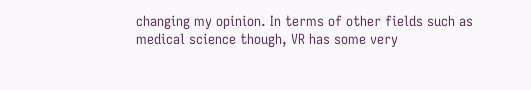changing my opinion. In terms of other fields such as medical science though, VR has some very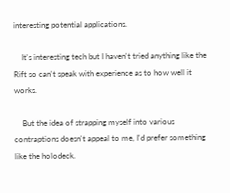interesting potential applications.

    It's interesting tech but I haven't tried anything like the Rift so can't speak with experience as to how well it works.

    But the idea of strapping myself into various contraptions doesn't appeal to me, I'd prefer something like the holodeck.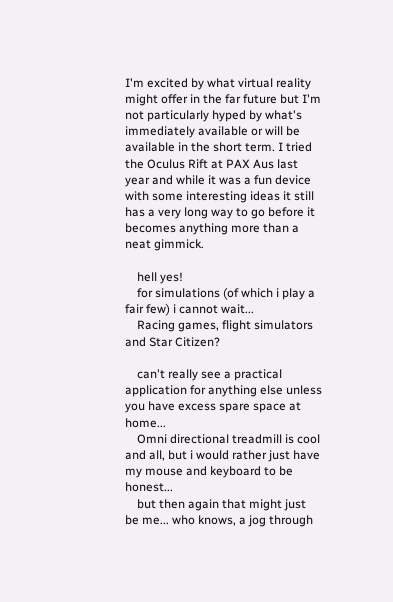I'm excited by what virtual reality might offer in the far future but I'm not particularly hyped by what's immediately available or will be available in the short term. I tried the Oculus Rift at PAX Aus last year and while it was a fun device with some interesting ideas it still has a very long way to go before it becomes anything more than a neat gimmick.

    hell yes!
    for simulations (of which i play a fair few) i cannot wait...
    Racing games, flight simulators and Star Citizen?

    can't really see a practical application for anything else unless you have excess spare space at home...
    Omni directional treadmill is cool and all, but i would rather just have my mouse and keyboard to be honest...
    but then again that might just be me... who knows, a jog through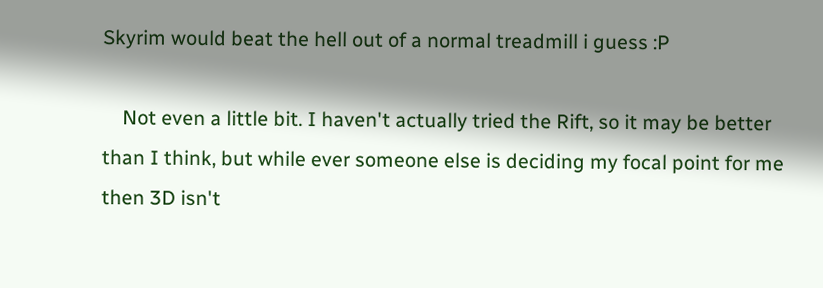Skyrim would beat the hell out of a normal treadmill i guess :P

    Not even a little bit. I haven't actually tried the Rift, so it may be better than I think, but while ever someone else is deciding my focal point for me then 3D isn't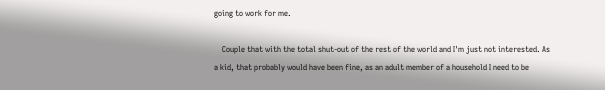going to work for me.

    Couple that with the total shut-out of the rest of the world and I'm just not interested. As a kid, that probably would have been fine, as an adult member of a household I need to be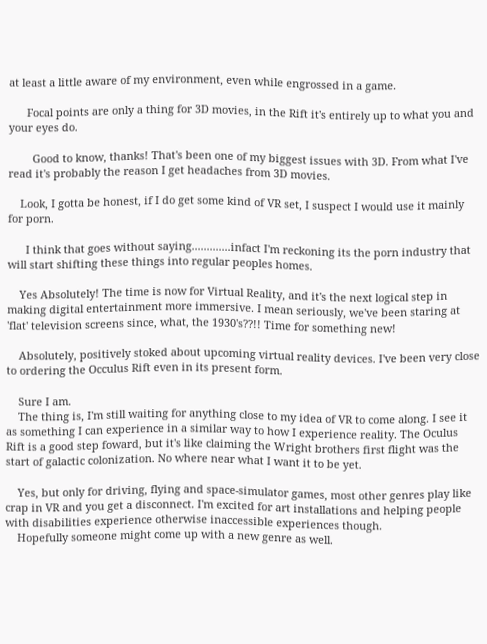at least a little aware of my environment, even while engrossed in a game.

      Focal points are only a thing for 3D movies, in the Rift it's entirely up to what you and your eyes do.

        Good to know, thanks! That's been one of my biggest issues with 3D. From what I've read it's probably the reason I get headaches from 3D movies.

    Look, I gotta be honest, if I do get some kind of VR set, I suspect I would use it mainly for porn.

      I think that goes without saying.............infact I'm reckoning its the porn industry that will start shifting these things into regular peoples homes.

    Yes Absolutely! The time is now for Virtual Reality, and it's the next logical step in making digital entertainment more immersive. I mean seriously, we've been staring at 'flat' television screens since, what, the 1930's??!! Time for something new!

    Absolutely, positively stoked about upcoming virtual reality devices. I've been very close to ordering the Occulus Rift even in its present form.

    Sure I am.
    The thing is, I'm still waiting for anything close to my idea of VR to come along. I see it as something I can experience in a similar way to how I experience reality. The Oculus Rift is a good step foward, but it's like claiming the Wright brothers first flight was the start of galactic colonization. No where near what I want it to be yet.

    Yes, but only for driving, flying and space-simulator games, most other genres play like crap in VR and you get a disconnect. I'm excited for art installations and helping people with disabilities experience otherwise inaccessible experiences though.
    Hopefully someone might come up with a new genre as well.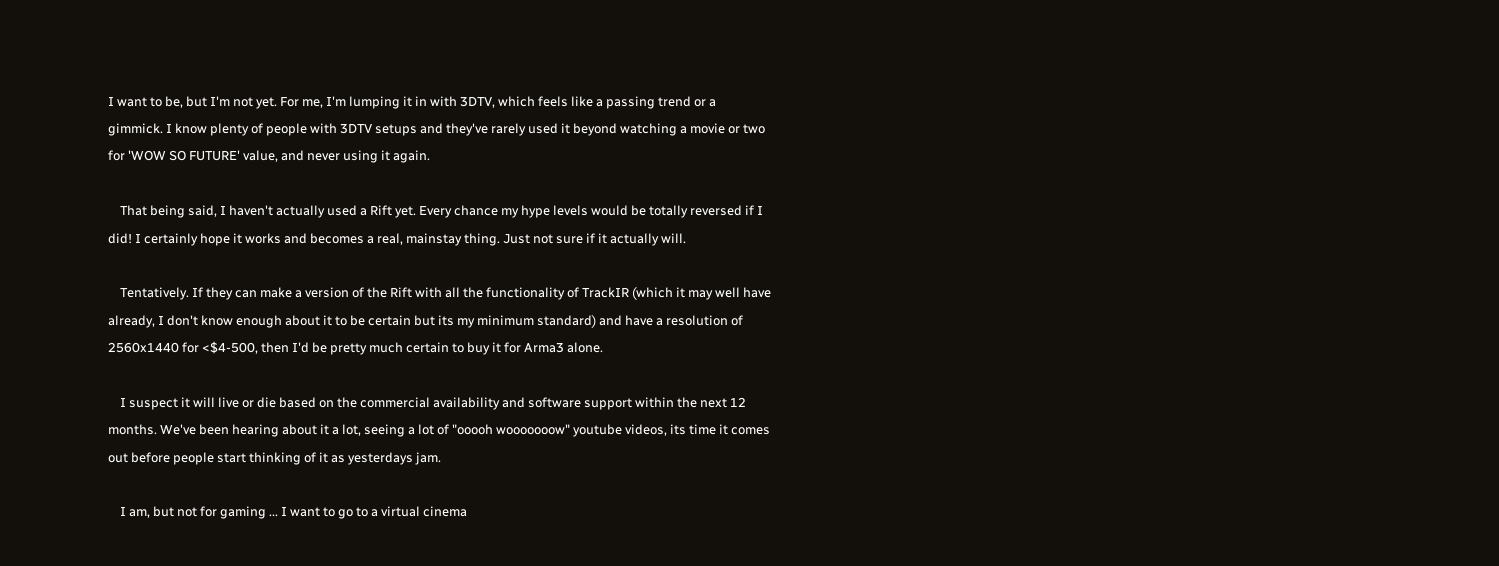I want to be, but I'm not yet. For me, I'm lumping it in with 3DTV, which feels like a passing trend or a gimmick. I know plenty of people with 3DTV setups and they've rarely used it beyond watching a movie or two for 'WOW SO FUTURE' value, and never using it again.

    That being said, I haven't actually used a Rift yet. Every chance my hype levels would be totally reversed if I did! I certainly hope it works and becomes a real, mainstay thing. Just not sure if it actually will.

    Tentatively. If they can make a version of the Rift with all the functionality of TrackIR (which it may well have already, I don't know enough about it to be certain but its my minimum standard) and have a resolution of 2560x1440 for <$4-500, then I'd be pretty much certain to buy it for Arma3 alone.

    I suspect it will live or die based on the commercial availability and software support within the next 12 months. We've been hearing about it a lot, seeing a lot of "ooooh wooooooow" youtube videos, its time it comes out before people start thinking of it as yesterdays jam.

    I am, but not for gaming ... I want to go to a virtual cinema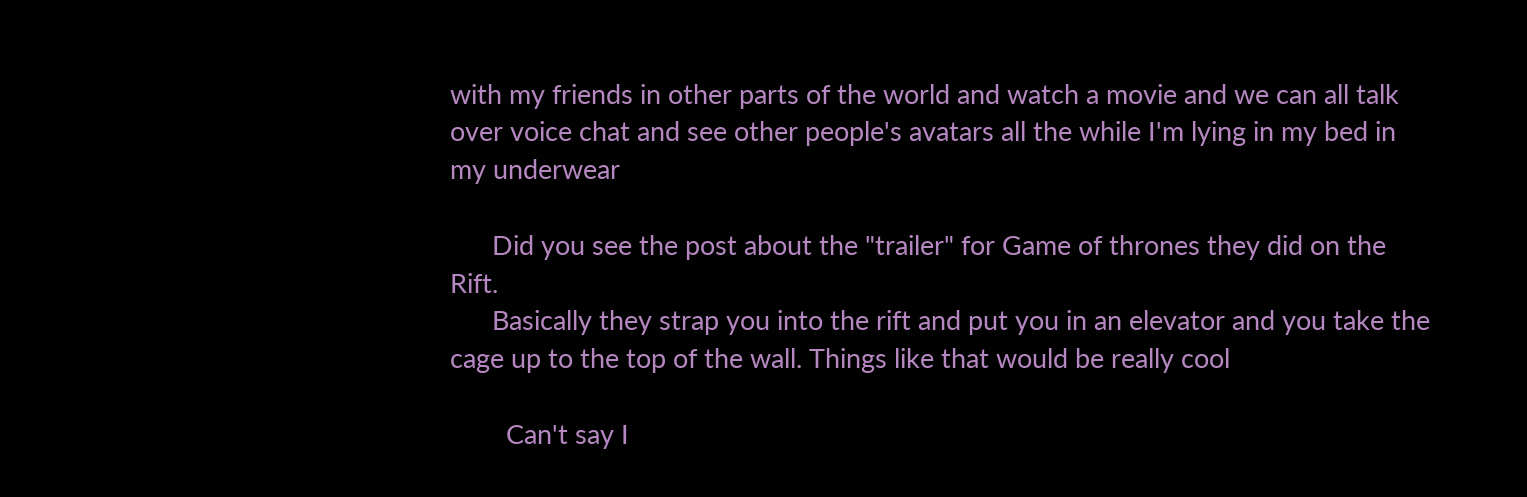with my friends in other parts of the world and watch a movie and we can all talk over voice chat and see other people's avatars all the while I'm lying in my bed in my underwear

      Did you see the post about the "trailer" for Game of thrones they did on the Rift.
      Basically they strap you into the rift and put you in an elevator and you take the cage up to the top of the wall. Things like that would be really cool

        Can't say I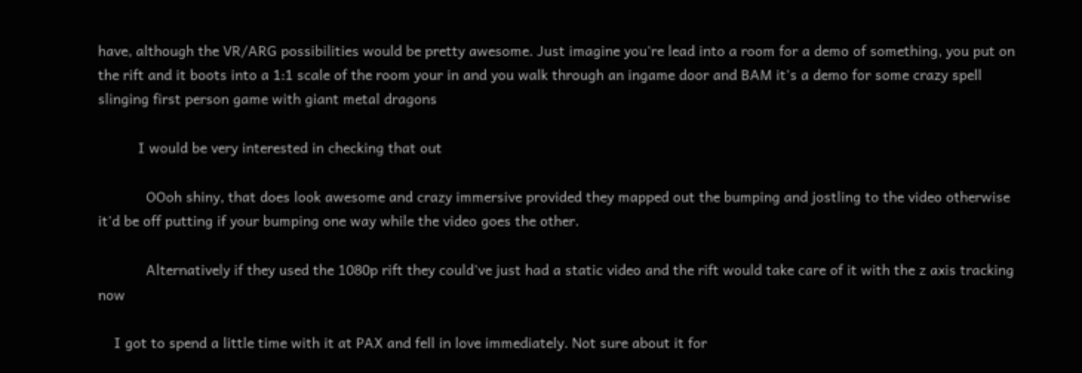have, although the VR/ARG possibilities would be pretty awesome. Just imagine you're lead into a room for a demo of something, you put on the rift and it boots into a 1:1 scale of the room your in and you walk through an ingame door and BAM it's a demo for some crazy spell slinging first person game with giant metal dragons

          I would be very interested in checking that out

            OOoh shiny, that does look awesome and crazy immersive provided they mapped out the bumping and jostling to the video otherwise it'd be off putting if your bumping one way while the video goes the other.

            Alternatively if they used the 1080p rift they could've just had a static video and the rift would take care of it with the z axis tracking now

    I got to spend a little time with it at PAX and fell in love immediately. Not sure about it for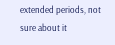extended periods, not sure about it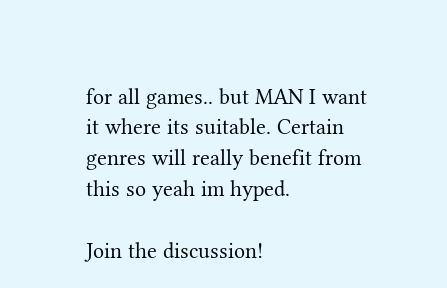for all games.. but MAN I want it where its suitable. Certain genres will really benefit from this so yeah im hyped.

Join the discussion!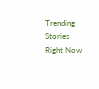Trending Stories Right Now